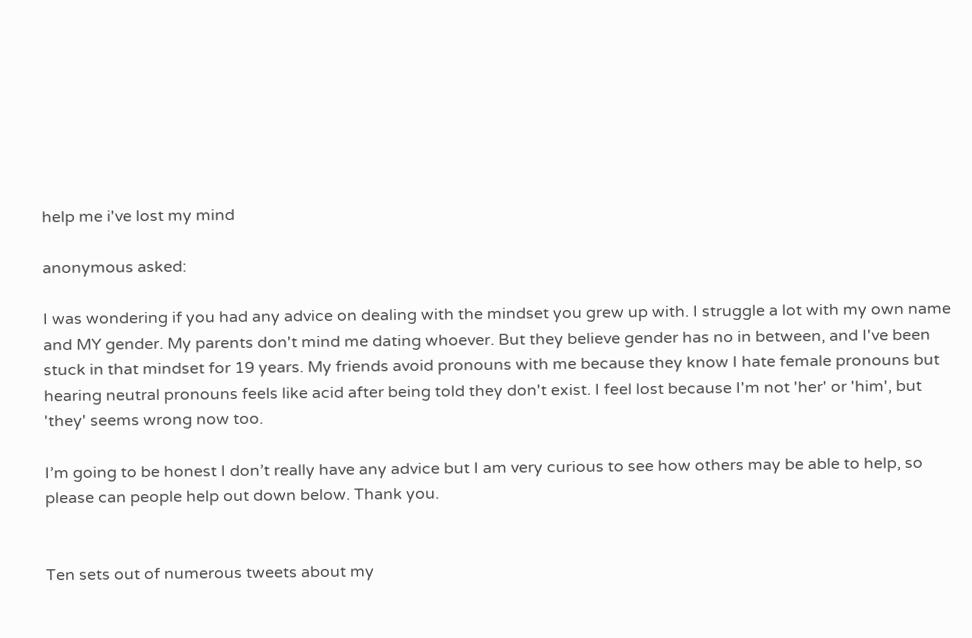help me i've lost my mind

anonymous asked:

I was wondering if you had any advice on dealing with the mindset you grew up with. I struggle a lot with my own name and MY gender. My parents don't mind me dating whoever. But they believe gender has no in between, and I've been stuck in that mindset for 19 years. My friends avoid pronouns with me because they know I hate female pronouns but hearing neutral pronouns feels like acid after being told they don't exist. I feel lost because I'm not 'her' or 'him', but 'they' seems wrong now too.

I’m going to be honest I don’t really have any advice but I am very curious to see how others may be able to help, so please can people help out down below. Thank you.


Ten sets out of numerous tweets about my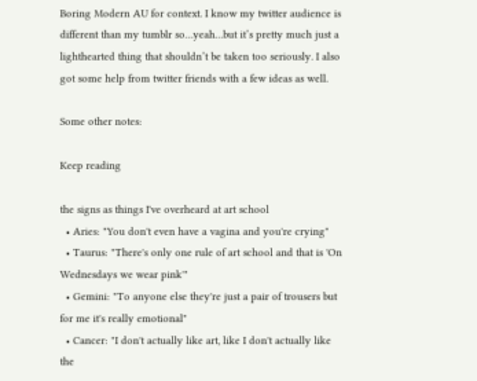Boring Modern AU for context. I know my twitter audience is different than my tumblr so…yeah…but it’s pretty much just a lighthearted thing that shouldn’t be taken too seriously. I also got some help from twitter friends with a few ideas as well.

Some other notes:

Keep reading

the signs as things I've overheard at art school
  • Aries: "You don't even have a vagina and you're crying"
  • Taurus: "There's only one rule of art school and that is 'On Wednesdays we wear pink'"
  • Gemini: "To anyone else they're just a pair of trousers but for me it's really emotional"
  • Cancer: "I don't actually like art, like I don't actually like the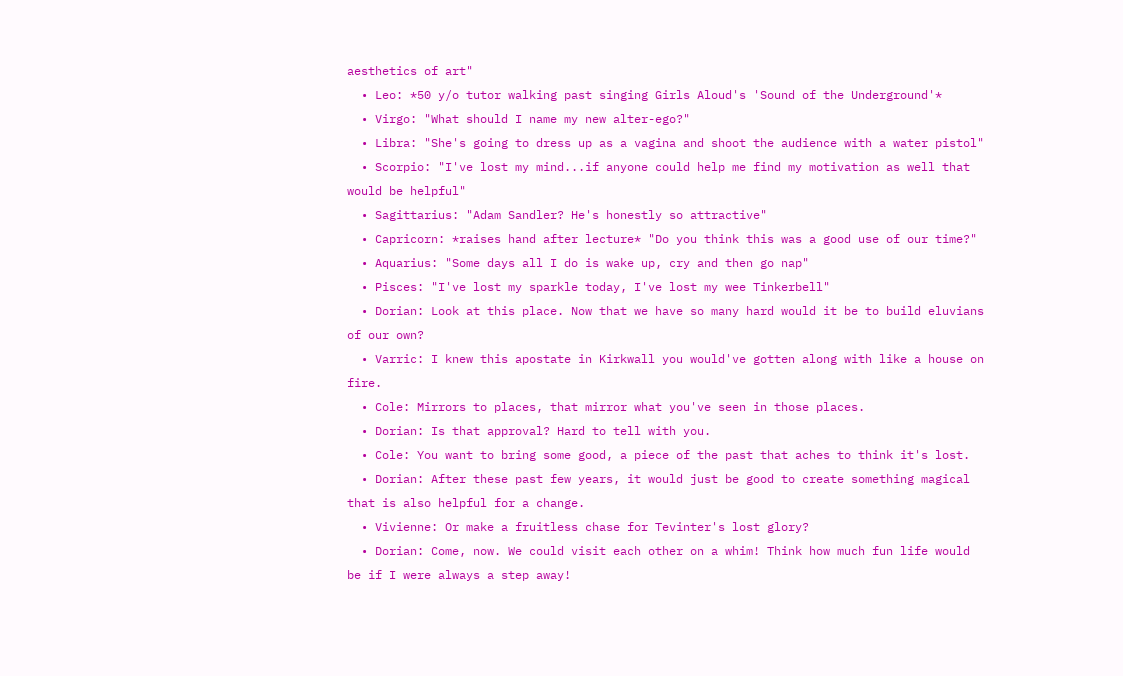aesthetics of art"
  • Leo: *50 y/o tutor walking past singing Girls Aloud's 'Sound of the Underground'*
  • Virgo: "What should I name my new alter-ego?"
  • Libra: "She's going to dress up as a vagina and shoot the audience with a water pistol"
  • Scorpio: "I've lost my mind...if anyone could help me find my motivation as well that would be helpful"
  • Sagittarius: "Adam Sandler? He's honestly so attractive"
  • Capricorn: *raises hand after lecture* "Do you think this was a good use of our time?"
  • Aquarius: "Some days all I do is wake up, cry and then go nap"
  • Pisces: "I've lost my sparkle today, I've lost my wee Tinkerbell"
  • Dorian: Look at this place. Now that we have so many hard would it be to build eluvians of our own?
  • Varric: I knew this apostate in Kirkwall you would've gotten along with like a house on fire.
  • Cole: Mirrors to places, that mirror what you've seen in those places.
  • Dorian: Is that approval? Hard to tell with you.
  • Cole: You want to bring some good, a piece of the past that aches to think it's lost.
  • Dorian: After these past few years, it would just be good to create something magical that is also helpful for a change.
  • Vivienne: Or make a fruitless chase for Tevinter's lost glory?
  • Dorian: Come, now. We could visit each other on a whim! Think how much fun life would be if I were always a step away!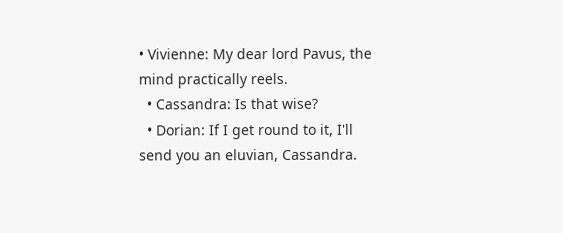• Vivienne: My dear lord Pavus, the mind practically reels.
  • Cassandra: Is that wise?
  • Dorian: If I get round to it, I'll send you an eluvian, Cassandra.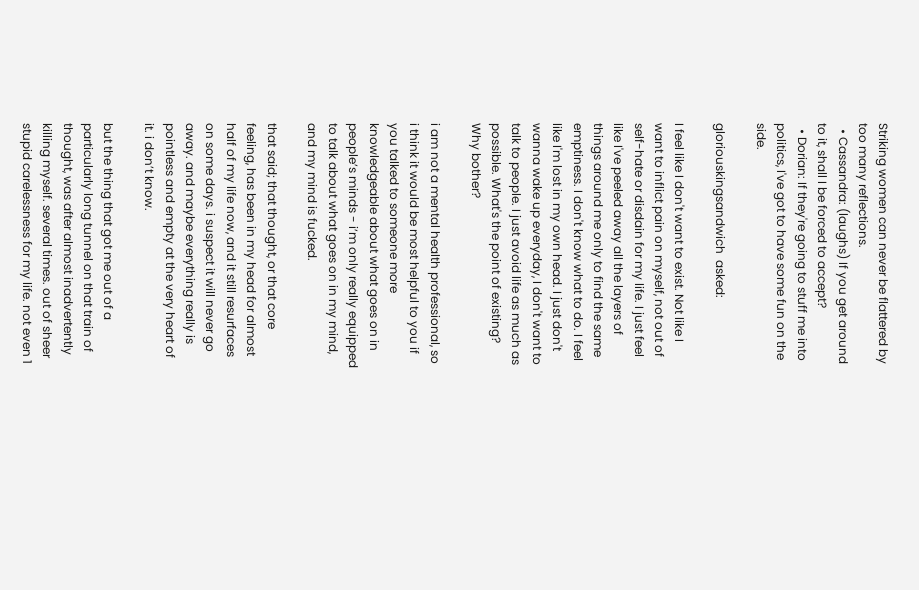Striking women can never be flattered by too many reflections.
  • Cassandra: (laughs) If you get around to it, shall I be forced to accept?
  • Dorian: If they're going to stuff me into politics, I've got to have some fun on the side.

gloriouskingsandwich  asked:

I feel like I don't want to exist. Not like I want to inflict pain on myself, not out of self-hate or disdain for my life. I just feel like I've peeled away all the layers of things around me only to find the same emptiness. I don't know what to do. I feel like I'm lost in my own head. I just don't wanna wake up everyday, I don't want to talk to people. I just avoid life as much as possible. What's the point of existing? Why bother?

i am not a mental health professional, so i think it would be most helpful to you if you talked to someone more knowledgeable about what goes on in people’s minds - i’m only really equipped to talk about what goes on in my mind, and my mind is fucked.

that said; that thought, or that core feeling, has been in my head for almost half of my life now, and it still resurfaces on some days. i suspect it will never go away. and maybe everything really is pointless and empty at the very heart of it. i don’t know.

but the thing that got me out of a particularly long tunnel on that train of thought, was after almost inadvertently killing myself. several times. out of sheer stupid carelessness for my life. not even 1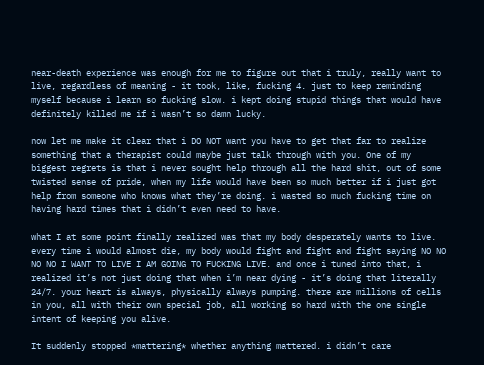near-death experience was enough for me to figure out that i truly, really want to live, regardless of meaning - it took, like, fucking 4. just to keep reminding myself because i learn so fucking slow. i kept doing stupid things that would have definitely killed me if i wasn’t so damn lucky.

now let me make it clear that i DO NOT want you have to get that far to realize something that a therapist could maybe just talk through with you. One of my biggest regrets is that i never sought help through all the hard shit, out of some twisted sense of pride, when my life would have been so much better if i just got help from someone who knows what they’re doing. i wasted so much fucking time on having hard times that i didn’t even need to have.

what I at some point finally realized was that my body desperately wants to live. every time i would almost die, my body would fight and fight and fight saying NO NO NO NO I WANT TO LIVE I AM GOING TO FUCKING LIVE. and once i tuned into that, i realized it’s not just doing that when i’m near dying - it’s doing that literally 24/7. your heart is always, physically always pumping. there are millions of cells in you, all with their own special job, all working so hard with the one single intent of keeping you alive.

It suddenly stopped *mattering* whether anything mattered. i didn’t care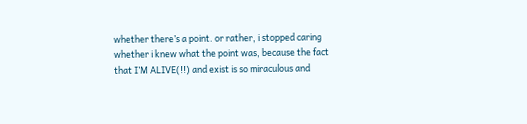whether there’s a point. or rather, i stopped caring whether i knew what the point was, because the fact that I’M ALIVE(!!) and exist is so miraculous and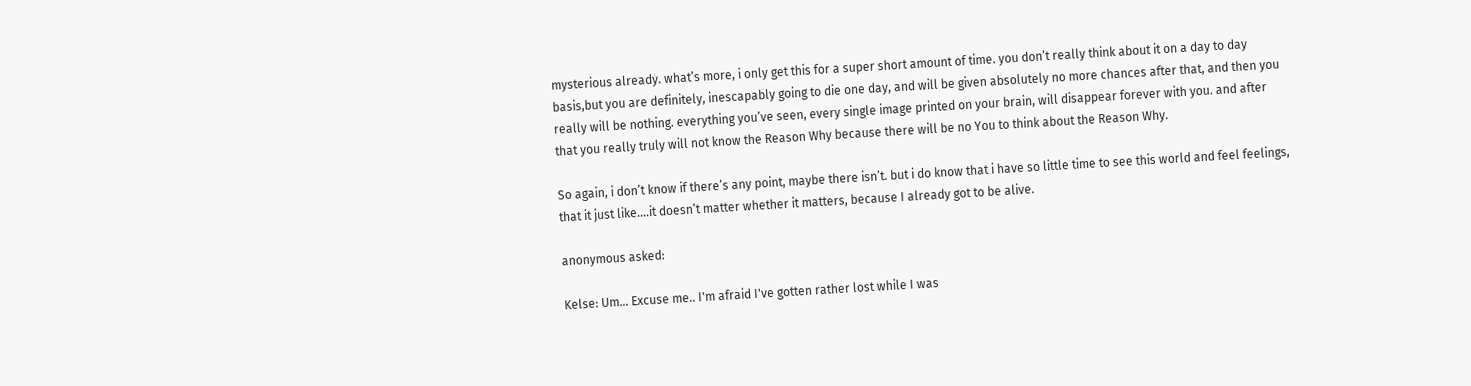mysterious already. what’s more, i only get this for a super short amount of time. you don’t really think about it on a day to day basis,but you are definitely, inescapably going to die one day, and will be given absolutely no more chances after that, and then you really will be nothing. everything you’ve seen, every single image printed on your brain, will disappear forever with you. and after that you really truly will not know the Reason Why because there will be no You to think about the Reason Why.

So again, i don’t know if there’s any point, maybe there isn’t. but i do know that i have so little time to see this world and feel feelings, that it just like….it doesn’t matter whether it matters, because I already got to be alive.

anonymous asked:

Kelse: Um... Excuse me.. I'm afraid I've gotten rather lost while I was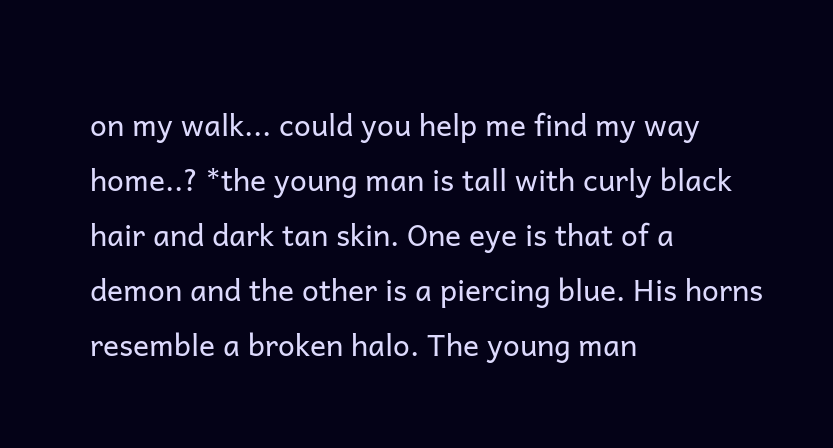on my walk... could you help me find my way home..? *the young man is tall with curly black hair and dark tan skin. One eye is that of a demon and the other is a piercing blue. His horns resemble a broken halo. The young man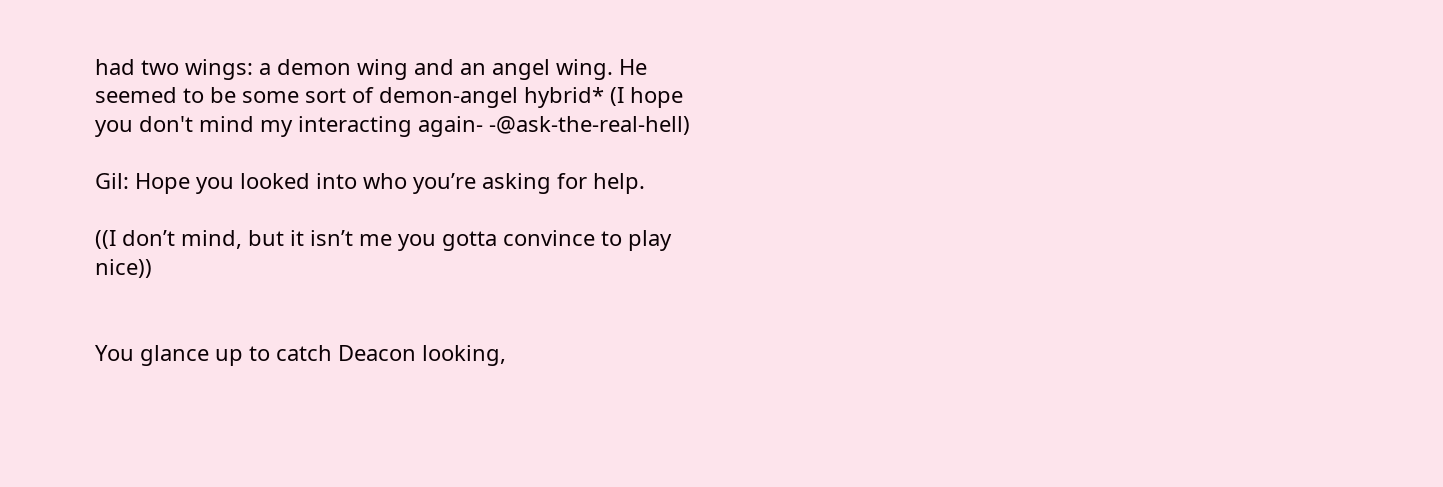had two wings: a demon wing and an angel wing. He seemed to be some sort of demon-angel hybrid* (I hope you don't mind my interacting again- -@ask-the-real-hell)

Gil: Hope you looked into who you’re asking for help.

((I don’t mind, but it isn’t me you gotta convince to play nice))


You glance up to catch Deacon looking,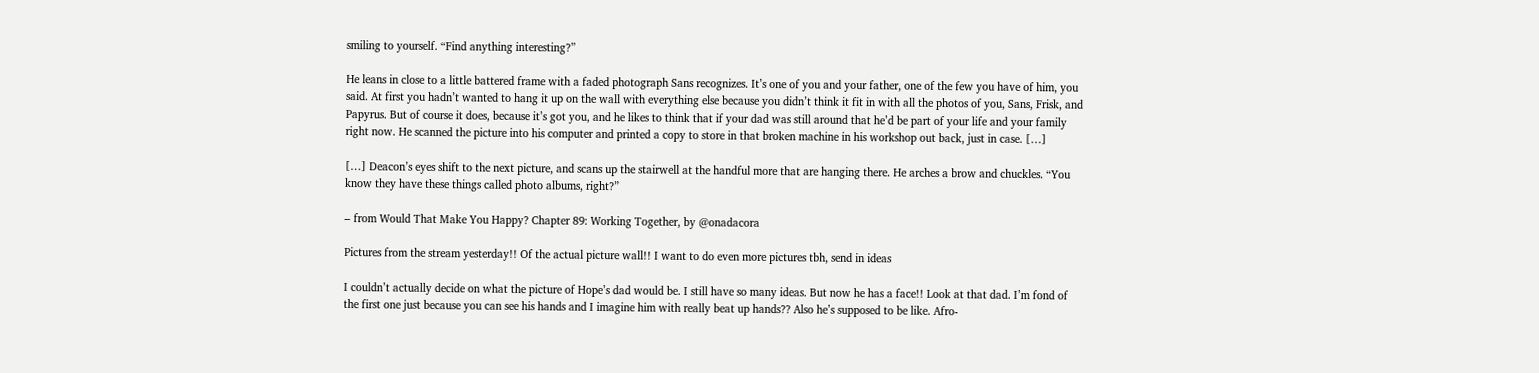smiling to yourself. “Find anything interesting?”

He leans in close to a little battered frame with a faded photograph Sans recognizes. It’s one of you and your father, one of the few you have of him, you said. At first you hadn’t wanted to hang it up on the wall with everything else because you didn’t think it fit in with all the photos of you, Sans, Frisk, and Papyrus. But of course it does, because it’s got you, and he likes to think that if your dad was still around that he’d be part of your life and your family right now. He scanned the picture into his computer and printed a copy to store in that broken machine in his workshop out back, just in case. […]

[…] Deacon’s eyes shift to the next picture, and scans up the stairwell at the handful more that are hanging there. He arches a brow and chuckles. “You know they have these things called photo albums, right?”

– from Would That Make You Happy? Chapter 89: Working Together, by @onadacora

Pictures from the stream yesterday!! Of the actual picture wall!! I want to do even more pictures tbh, send in ideas

I couldn’t actually decide on what the picture of Hope’s dad would be. I still have so many ideas. But now he has a face!! Look at that dad. I’m fond of the first one just because you can see his hands and I imagine him with really beat up hands?? Also he’s supposed to be like. Afro-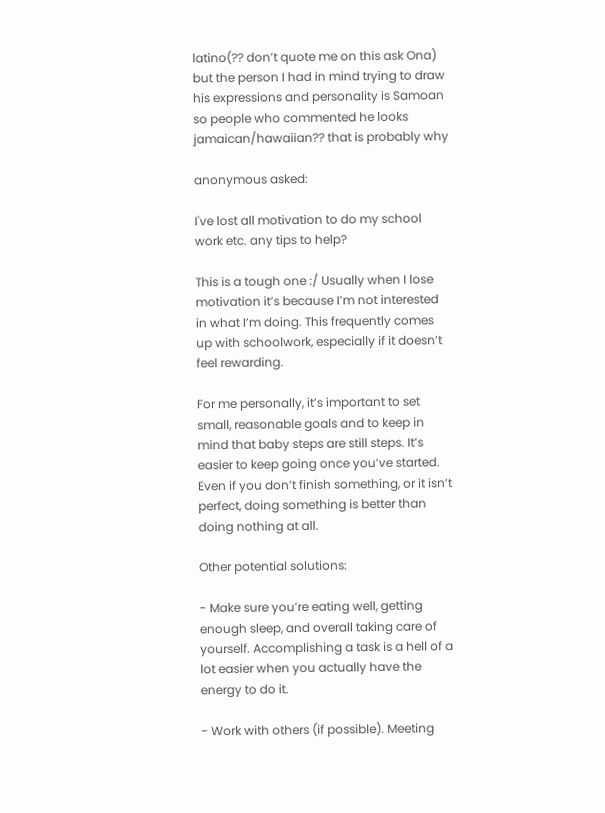latino(?? don’t quote me on this ask Ona) but the person I had in mind trying to draw his expressions and personality is Samoan so people who commented he looks jamaican/hawaiian?? that is probably why

anonymous asked:

I've lost all motivation to do my school work etc. any tips to help?

This is a tough one :/ Usually when I lose motivation it’s because I’m not interested in what I’m doing. This frequently comes up with schoolwork, especially if it doesn’t feel rewarding.

For me personally, it’s important to set small, reasonable goals and to keep in mind that baby steps are still steps. It’s easier to keep going once you’ve started. Even if you don’t finish something, or it isn’t perfect, doing something is better than doing nothing at all.

Other potential solutions:

- Make sure you’re eating well, getting enough sleep, and overall taking care of yourself. Accomplishing a task is a hell of a lot easier when you actually have the energy to do it.

- Work with others (if possible). Meeting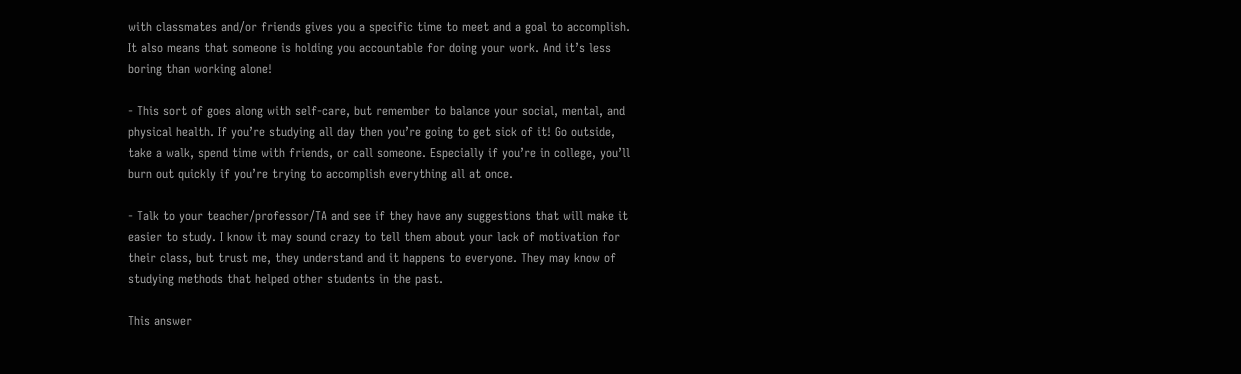with classmates and/or friends gives you a specific time to meet and a goal to accomplish. It also means that someone is holding you accountable for doing your work. And it’s less boring than working alone!

- This sort of goes along with self-care, but remember to balance your social, mental, and physical health. If you’re studying all day then you’re going to get sick of it! Go outside, take a walk, spend time with friends, or call someone. Especially if you’re in college, you’ll burn out quickly if you’re trying to accomplish everything all at once.

- Talk to your teacher/professor/TA and see if they have any suggestions that will make it easier to study. I know it may sound crazy to tell them about your lack of motivation for their class, but trust me, they understand and it happens to everyone. They may know of studying methods that helped other students in the past.

This answer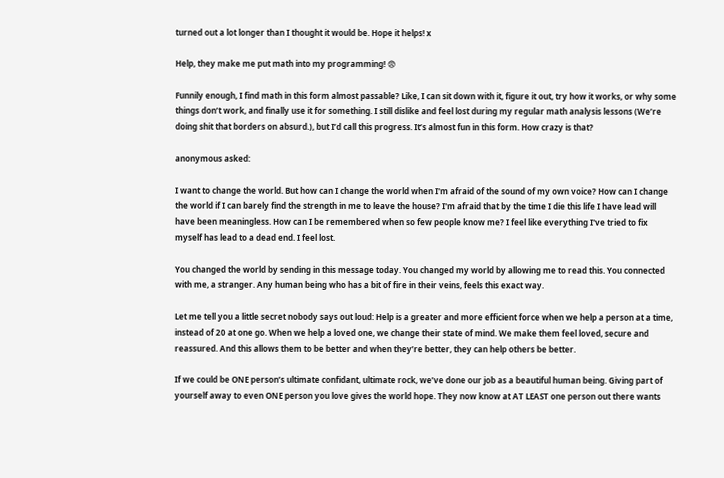turned out a lot longer than I thought it would be. Hope it helps! x

Help, they make me put math into my programming! 😨

Funnily enough, I find math in this form almost passable? Like, I can sit down with it, figure it out, try how it works, or why some things don’t work, and finally use it for something. I still dislike and feel lost during my regular math analysis lessons (We’re doing shit that borders on absurd.), but I’d call this progress. It’s almost fun in this form. How crazy is that?

anonymous asked:

I want to change the world. But how can I change the world when I'm afraid of the sound of my own voice? How can I change the world if I can barely find the strength in me to leave the house? I'm afraid that by the time I die this life I have lead will have been meaningless. How can I be remembered when so few people know me? I feel like everything I've tried to fix myself has lead to a dead end. I feel lost.

You changed the world by sending in this message today. You changed my world by allowing me to read this. You connected with me, a stranger. Any human being who has a bit of fire in their veins, feels this exact way.

Let me tell you a little secret nobody says out loud: Help is a greater and more efficient force when we help a person at a time, instead of 20 at one go. When we help a loved one, we change their state of mind. We make them feel loved, secure and reassured. And this allows them to be better and when they’re better, they can help others be better.

If we could be ONE person’s ultimate confidant, ultimate rock, we’ve done our job as a beautiful human being. Giving part of yourself away to even ONE person you love gives the world hope. They now know at AT LEAST one person out there wants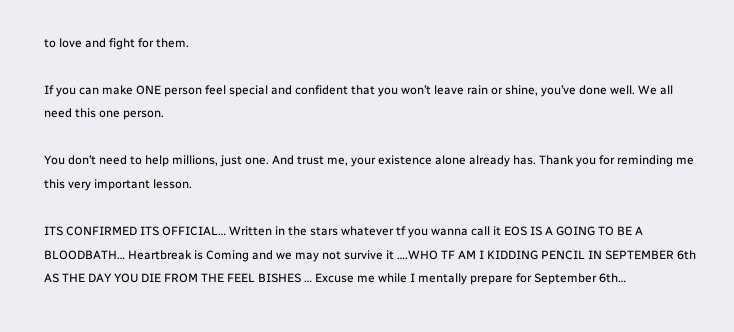to love and fight for them.

If you can make ONE person feel special and confident that you won’t leave rain or shine, you’ve done well. We all need this one person.

You don’t need to help millions, just one. And trust me, your existence alone already has. Thank you for reminding me this very important lesson.

ITS CONFIRMED ITS OFFICIAL… Written in the stars whatever tf you wanna call it EOS IS A GOING TO BE A BLOODBATH… Heartbreak is Coming and we may not survive it ….WHO TF AM I KIDDING PENCIL IN SEPTEMBER 6th AS THE DAY YOU DIE FROM THE FEEL BISHES … Excuse me while I mentally prepare for September 6th…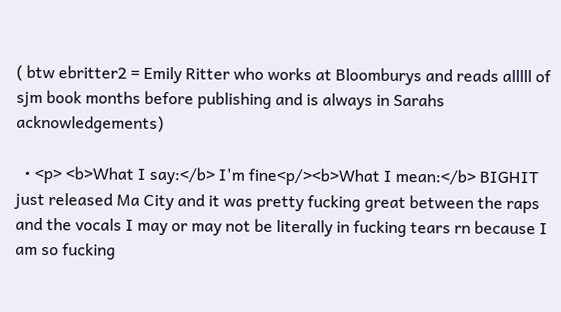( btw ebritter2 = Emily Ritter who works at Bloomburys and reads alllll of sjm book months before publishing and is always in Sarahs acknowledgements)

  • <p> <b>What I say:</b> I'm fine<p/><b>What I mean:</b> BIGHIT just released Ma City and it was pretty fucking great between the raps and the vocals I may or may not be literally in fucking tears rn because I am so fucking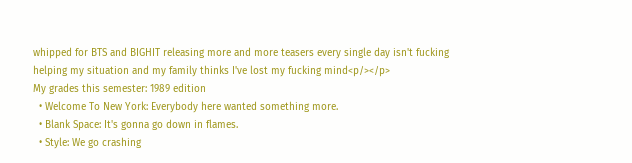whipped for BTS and BIGHIT releasing more and more teasers every single day isn't fucking helping my situation and my family thinks I've lost my fucking mind<p/></p>
My grades this semester: 1989 edition
  • Welcome To New York: Everybody here wanted something more.
  • Blank Space: It's gonna go down in flames.
  • Style: We go crashing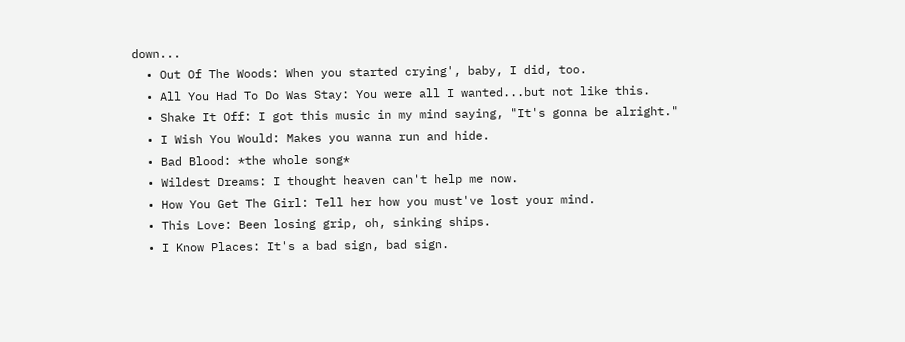down...
  • Out Of The Woods: When you started crying', baby, I did, too.
  • All You Had To Do Was Stay: You were all I wanted...but not like this.
  • Shake It Off: I got this music in my mind saying, "It's gonna be alright."
  • I Wish You Would: Makes you wanna run and hide.
  • Bad Blood: *the whole song*
  • Wildest Dreams: I thought heaven can't help me now.
  • How You Get The Girl: Tell her how you must've lost your mind.
  • This Love: Been losing grip, oh, sinking ships.
  • I Know Places: It's a bad sign, bad sign.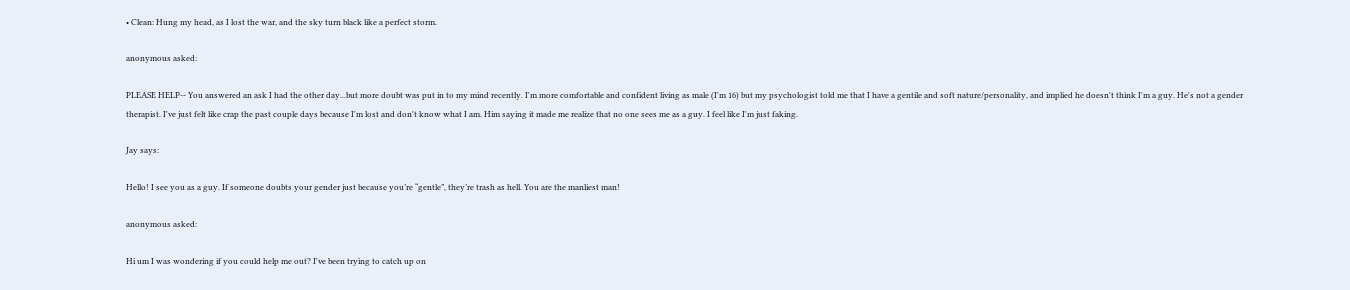• Clean: Hung my head, as I lost the war, and the sky turn black like a perfect storm.

anonymous asked:

PLEASE HELP-- You answered an ask I had the other day...but more doubt was put in to my mind recently. I'm more comfortable and confident living as male (I'm 16) but my psychologist told me that I have a gentile and soft nature/personality, and implied he doesn't think I'm a guy. He's not a gender therapist. I've just felt like crap the past couple days because I'm lost and don't know what I am. Him saying it made me realize that no one sees me as a guy. I feel like I'm just faking.

Jay says:

Hello! I see you as a guy. If someone doubts your gender just because you’re “gentle”, they’re trash as hell. You are the manliest man!

anonymous asked:

Hi um I was wondering if you could help me out? I've been trying to catch up on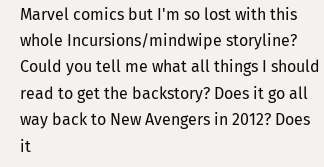Marvel comics but I'm so lost with this whole Incursions/mindwipe storyline? Could you tell me what all things I should read to get the backstory? Does it go all way back to New Avengers in 2012? Does it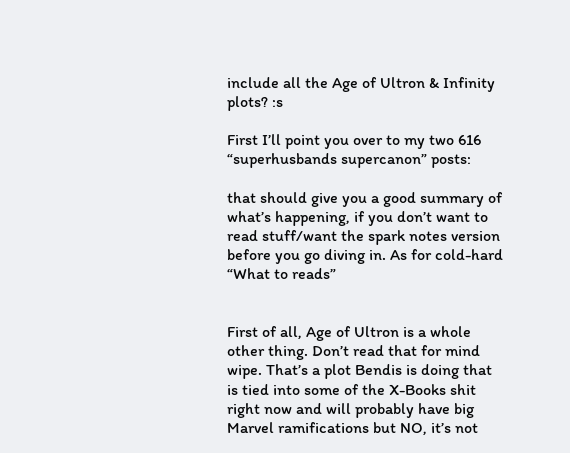include all the Age of Ultron & Infinity plots? :s

First I’ll point you over to my two 616 “superhusbands supercanon” posts:

that should give you a good summary of what’s happening, if you don’t want to read stuff/want the spark notes version before you go diving in. As for cold-hard “What to reads”


First of all, Age of Ultron is a whole other thing. Don’t read that for mind wipe. That’s a plot Bendis is doing that is tied into some of the X-Books shit right now and will probably have big Marvel ramifications but NO, it’s not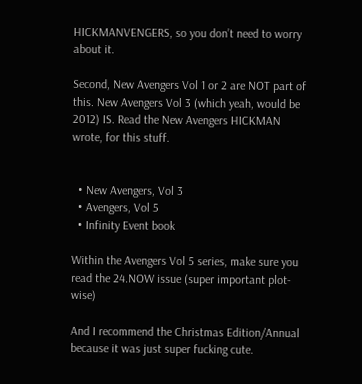HICKMANVENGERS, so you don’t need to worry about it.

Second, New Avengers Vol 1 or 2 are NOT part of this. New Avengers Vol 3 (which yeah, would be 2012) IS. Read the New Avengers HICKMAN wrote, for this stuff.


  • New Avengers, Vol 3
  • Avengers, Vol 5
  • Infinity Event book

Within the Avengers Vol 5 series, make sure you read the 24.NOW issue (super important plot-wise)

And I recommend the Christmas Edition/Annual because it was just super fucking cute.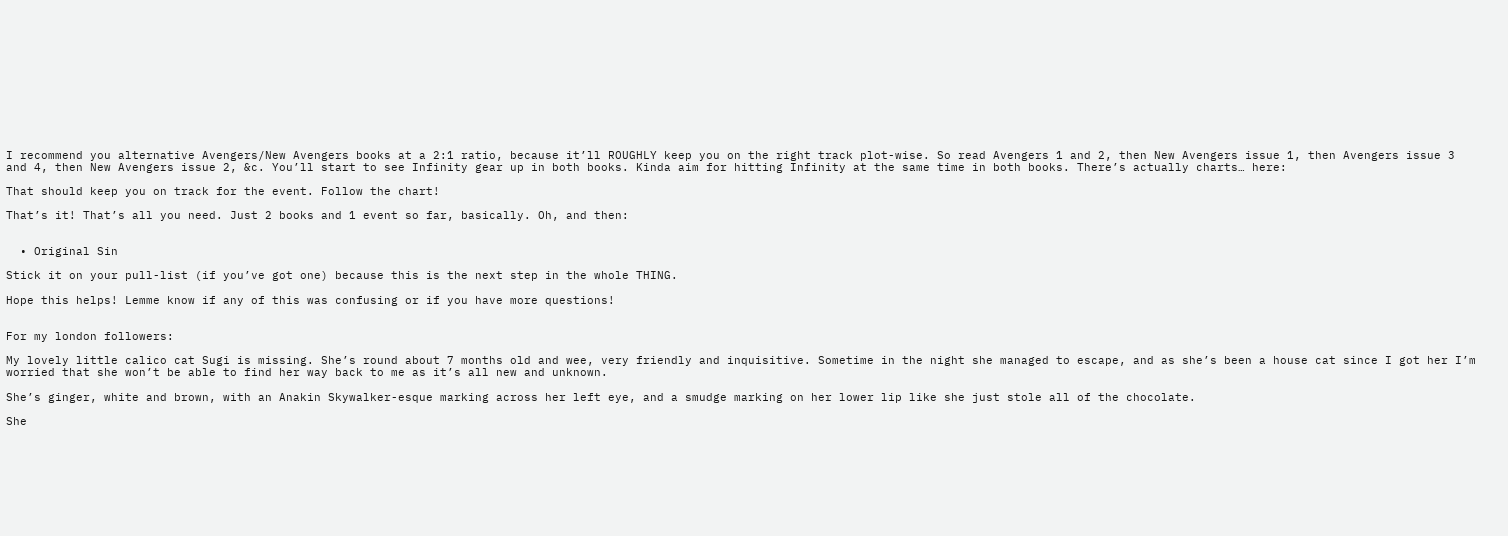I recommend you alternative Avengers/New Avengers books at a 2:1 ratio, because it’ll ROUGHLY keep you on the right track plot-wise. So read Avengers 1 and 2, then New Avengers issue 1, then Avengers issue 3 and 4, then New Avengers issue 2, &c. You’ll start to see Infinity gear up in both books. Kinda aim for hitting Infinity at the same time in both books. There’s actually charts… here:

That should keep you on track for the event. Follow the chart!

That’s it! That’s all you need. Just 2 books and 1 event so far, basically. Oh, and then:


  • Original Sin

Stick it on your pull-list (if you’ve got one) because this is the next step in the whole THING.

Hope this helps! Lemme know if any of this was confusing or if you have more questions!


For my london followers:

My lovely little calico cat Sugi is missing. She’s round about 7 months old and wee, very friendly and inquisitive. Sometime in the night she managed to escape, and as she’s been a house cat since I got her I’m worried that she won’t be able to find her way back to me as it’s all new and unknown.

She’s ginger, white and brown, with an Anakin Skywalker-esque marking across her left eye, and a smudge marking on her lower lip like she just stole all of the chocolate.

She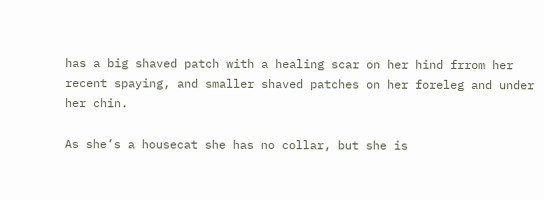has a big shaved patch with a healing scar on her hind frrom her recent spaying, and smaller shaved patches on her foreleg and under her chin.

As she’s a housecat she has no collar, but she is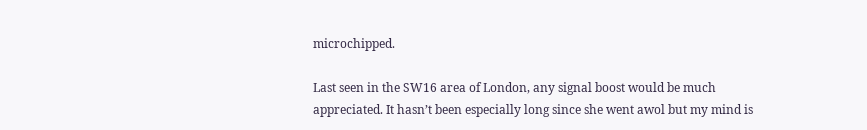microchipped.

Last seen in the SW16 area of London, any signal boost would be much appreciated. It hasn’t been especially long since she went awol but my mind is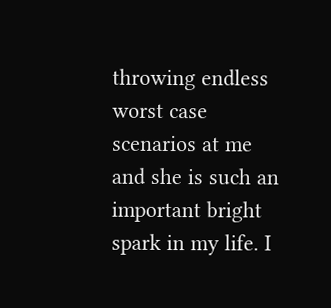throwing endless worst case scenarios at me and she is such an important bright spark in my life. I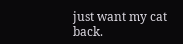just want my cat back.